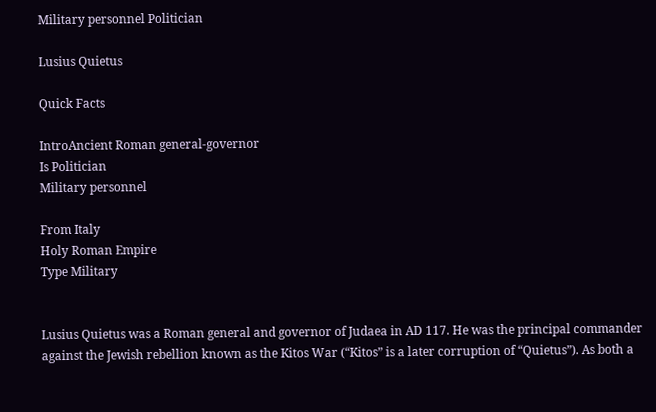Military personnel Politician

Lusius Quietus

Quick Facts

IntroAncient Roman general-governor
Is Politician
Military personnel

From Italy
Holy Roman Empire
Type Military


Lusius Quietus was a Roman general and governor of Judaea in AD 117. He was the principal commander against the Jewish rebellion known as the Kitos War (“Kitos” is a later corruption of “Quietus”). As both a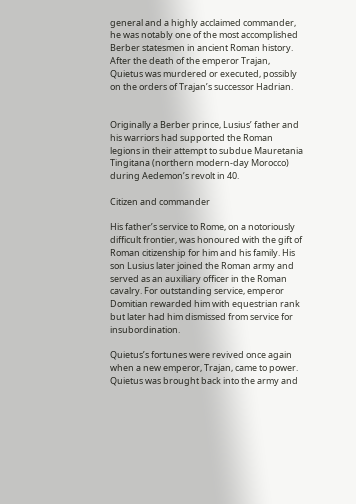general and a highly acclaimed commander, he was notably one of the most accomplished Berber statesmen in ancient Roman history. After the death of the emperor Trajan, Quietus was murdered or executed, possibly on the orders of Trajan’s successor Hadrian.


Originally a Berber prince, Lusius’ father and his warriors had supported the Roman legions in their attempt to subdue Mauretania Tingitana (northern modern-day Morocco) during Aedemon’s revolt in 40.

Citizen and commander

His father’s service to Rome, on a notoriously difficult frontier, was honoured with the gift of Roman citizenship for him and his family. His son Lusius later joined the Roman army and served as an auxiliary officer in the Roman cavalry. For outstanding service, emperor Domitian rewarded him with equestrian rank but later had him dismissed from service for insubordination.

Quietus’s fortunes were revived once again when a new emperor, Trajan, came to power. Quietus was brought back into the army and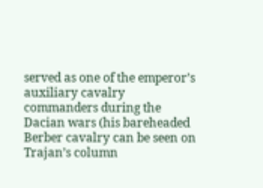served as one of the emperor’s auxiliary cavalry commanders during the Dacian wars (his bareheaded Berber cavalry can be seen on Trajan’s column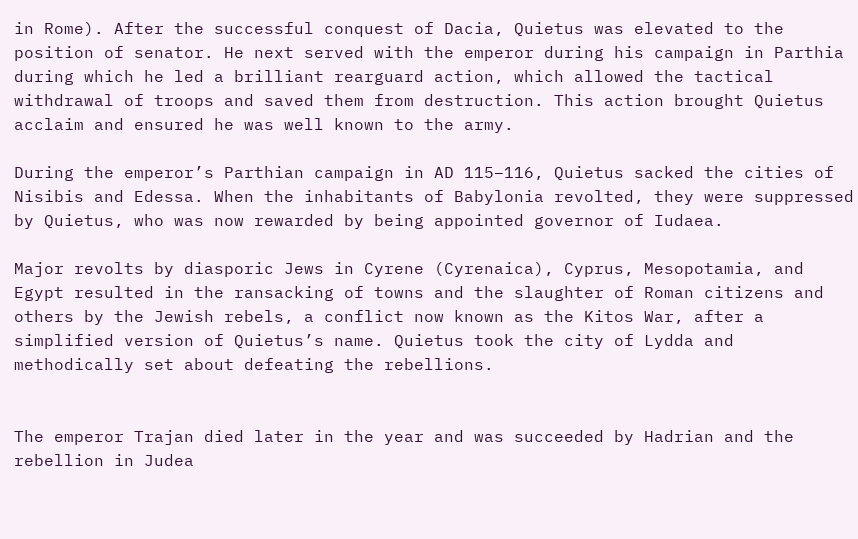in Rome). After the successful conquest of Dacia, Quietus was elevated to the position of senator. He next served with the emperor during his campaign in Parthia during which he led a brilliant rearguard action, which allowed the tactical withdrawal of troops and saved them from destruction. This action brought Quietus acclaim and ensured he was well known to the army.

During the emperor’s Parthian campaign in AD 115–116, Quietus sacked the cities of Nisibis and Edessa. When the inhabitants of Babylonia revolted, they were suppressed by Quietus, who was now rewarded by being appointed governor of Iudaea.

Major revolts by diasporic Jews in Cyrene (Cyrenaica), Cyprus, Mesopotamia, and Egypt resulted in the ransacking of towns and the slaughter of Roman citizens and others by the Jewish rebels, a conflict now known as the Kitos War, after a simplified version of Quietus’s name. Quietus took the city of Lydda and methodically set about defeating the rebellions.


The emperor Trajan died later in the year and was succeeded by Hadrian and the rebellion in Judea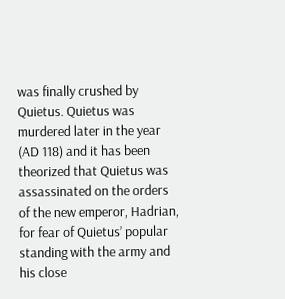was finally crushed by Quietus. Quietus was murdered later in the year (AD 118) and it has been theorized that Quietus was assassinated on the orders of the new emperor, Hadrian, for fear of Quietus’ popular standing with the army and his close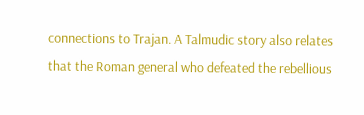connections to Trajan. A Talmudic story also relates that the Roman general who defeated the rebellious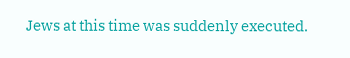Jews at this time was suddenly executed.